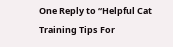One Reply to “Helpful Cat Training Tips For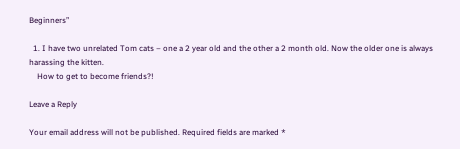Beginners”

  1. I have two unrelated Tom cats – one a 2 year old and the other a 2 month old. Now the older one is always harassing the kitten.
    How to get to become friends?!

Leave a Reply

Your email address will not be published. Required fields are marked *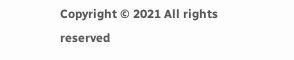Copyright © 2021 All rights reserved